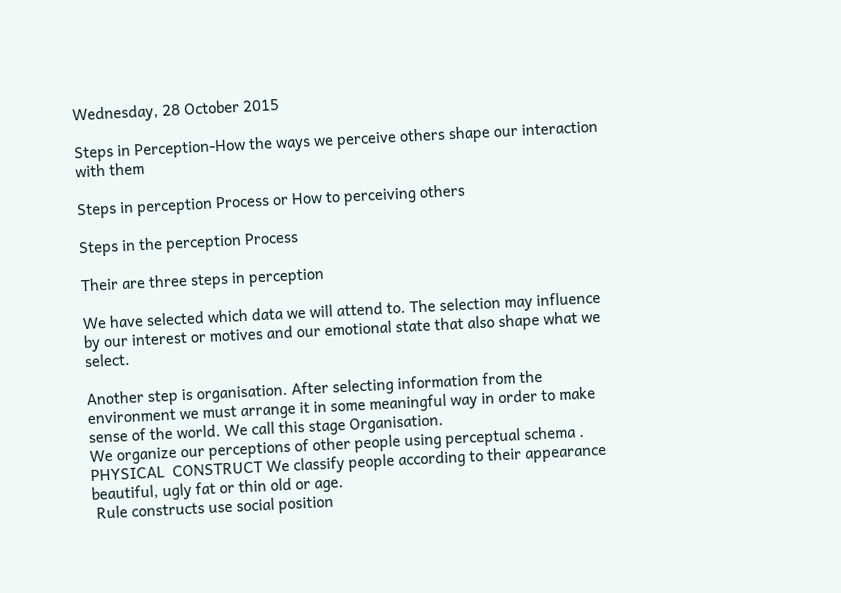Wednesday, 28 October 2015

Steps in Perception-How the ways we perceive others shape our interaction with them

Steps in perception Process or How to perceiving others

Steps in the perception Process

Their are three steps in perception

We have selected which data we will attend to. The selection may influence by our interest or motives and our emotional state that also shape what we select.

Another step is organisation. After selecting information from the environment we must arrange it in some meaningful way in order to make sense of the world. We call this stage Organisation.
We organize our perceptions of other people using perceptual schema .
PHYSICAL  CONSTRUCT We classify people according to their appearance  beautiful, ugly fat or thin old or age.
 Rule constructs use social position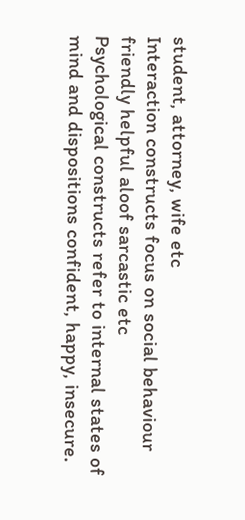student, attorney, wife etc
Interaction constructs focus on social behaviour friendly helpful aloof sarcastic etc
Psychological constructs refer to internal states of mind and dispositions confident, happy, insecure.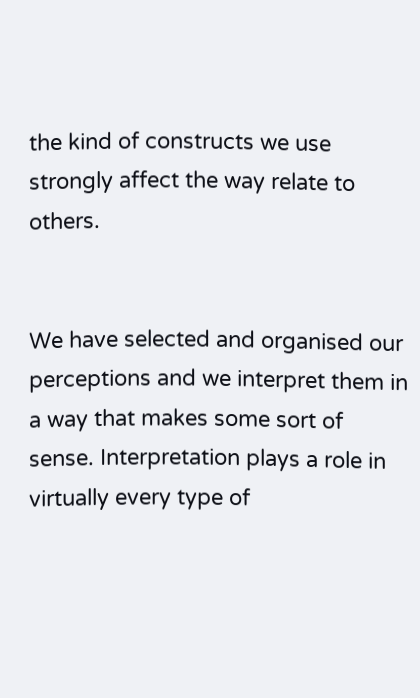the kind of constructs we use strongly affect the way relate to others.


We have selected and organised our perceptions and we interpret them in a way that makes some sort of sense. Interpretation plays a role in virtually every type of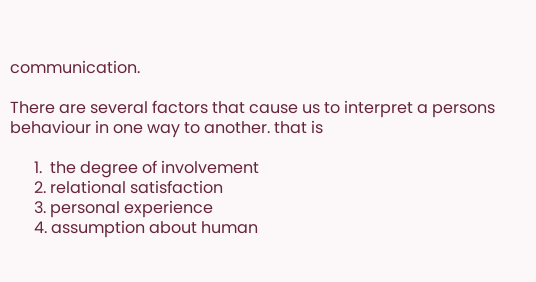communication.

There are several factors that cause us to interpret a persons behaviour in one way to another. that is

      1.  the degree of involvement
      2. relational satisfaction
      3. personal experience
      4. assumption about human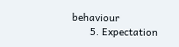behaviour
      5. Expectation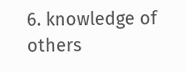6. knowledge of others